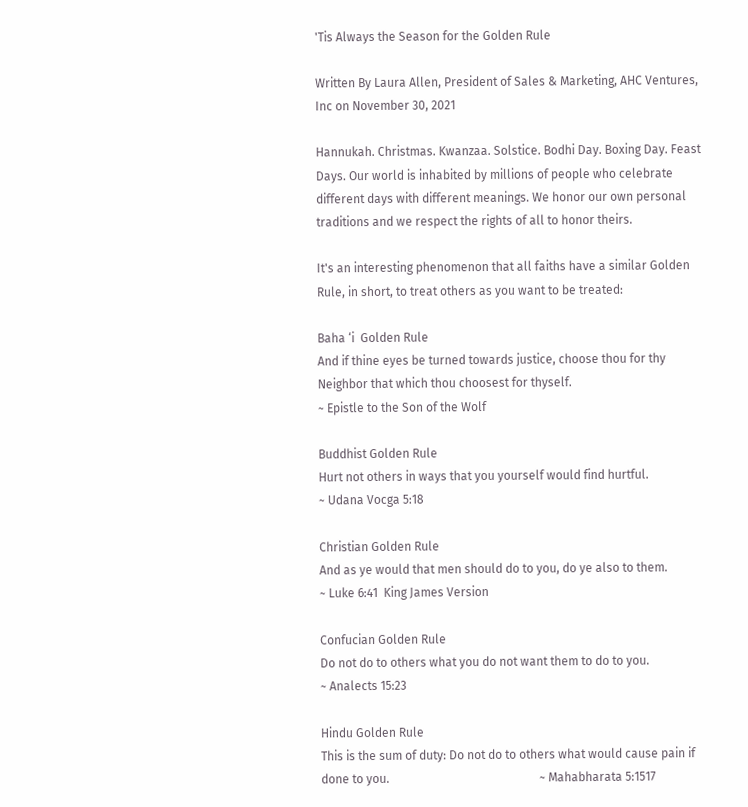'Tis Always the Season for the Golden Rule

Written By Laura Allen, President of Sales & Marketing, AHC Ventures, Inc on November 30, 2021

Hannukah. Christmas. Kwanzaa. Solstice. Bodhi Day. Boxing Day. Feast Days. Our world is inhabited by millions of people who celebrate different days with different meanings. We honor our own personal traditions and we respect the rights of all to honor theirs.

It's an interesting phenomenon that all faiths have a similar Golden Rule, in short, to treat others as you want to be treated:

Baha ‘i  Golden Rule
And if thine eyes be turned towards justice, choose thou for thy Neighbor that which thou choosest for thyself.                                                                                                                                                  ~ Epistle to the Son of the Wolf

Buddhist Golden Rule
Hurt not others in ways that you yourself would find hurtful.                                                                                  ~ Udana Vocga 5:18

Christian Golden Rule
And as ye would that men should do to you, do ye also to them.                                                                            ~ Luke 6:41  King James Version

Confucian Golden Rule
Do not do to others what you do not want them to do to you.                                                                                 ~ Analects 15:23

Hindu Golden Rule
This is the sum of duty: Do not do to others what would cause pain if done to you.                                                  ~ Mahabharata 5:1517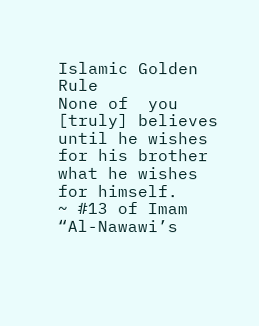Islamic Golden Rule
None of  you [truly] believes until he wishes for his brother what he wishes for himself.                                            ~ #13 of Imam “Al-Nawawi’s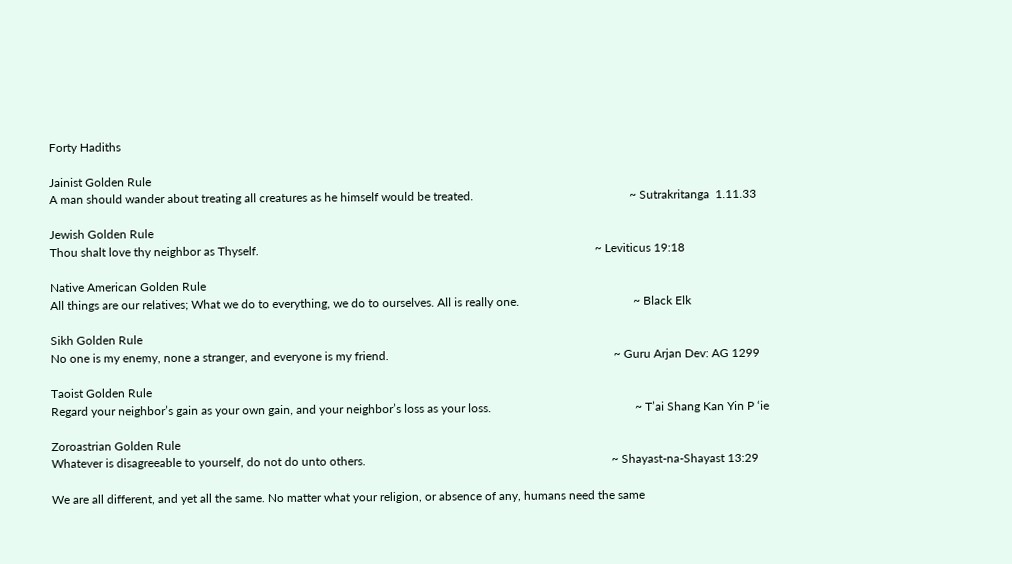Forty Hadiths

Jainist Golden Rule
A man should wander about treating all creatures as he himself would be treated.                                                    ~ Sutrakritanga  1.11.33

Jewish Golden Rule
Thou shalt love thy neighbor as Thyself.                                                                                                                ~ Leviticus 19:18

Native American Golden Rule
All things are our relatives; What we do to everything, we do to ourselves. All is really one.                                      ~ Black Elk

Sikh Golden Rule
No one is my enemy, none a stranger, and everyone is my friend.                                                                           ~ Guru Arjan Dev: AG 1299

Taoist Golden Rule
Regard your neighbor’s gain as your own gain, and your neighbor’s loss as your loss.                                                ~ T’ai Shang Kan Yin P ‘ie

Zoroastrian Golden Rule
Whatever is disagreeable to yourself, do not do unto others.                                                                                  ~ Shayast-na-Shayast 13:29

We are all different, and yet all the same. No matter what your religion, or absence of any, humans need the same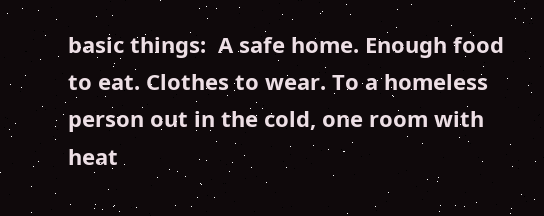basic things:  A safe home. Enough food to eat. Clothes to wear. To a homeless person out in the cold, one room with heat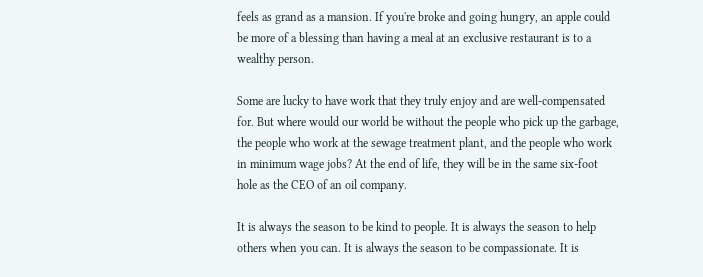feels as grand as a mansion. If you're broke and going hungry, an apple could be more of a blessing than having a meal at an exclusive restaurant is to a wealthy person.

Some are lucky to have work that they truly enjoy and are well-compensated for. But where would our world be without the people who pick up the garbage, the people who work at the sewage treatment plant, and the people who work in minimum wage jobs? At the end of life, they will be in the same six-foot hole as the CEO of an oil company.

It is always the season to be kind to people. It is always the season to help others when you can. It is always the season to be compassionate. It is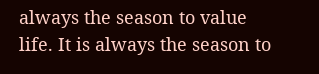always the season to value life. It is always the season to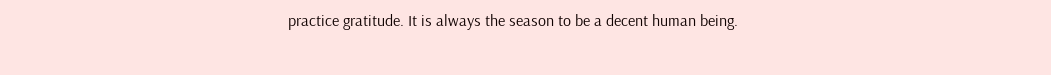practice gratitude. It is always the season to be a decent human being.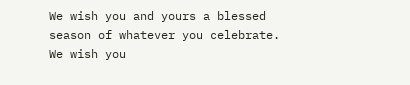We wish you and yours a blessed season of whatever you celebrate. We wish you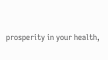prosperity in your health,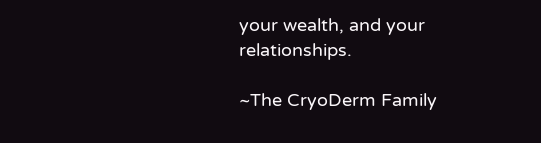your wealth, and your relationships.

~The CryoDerm Family